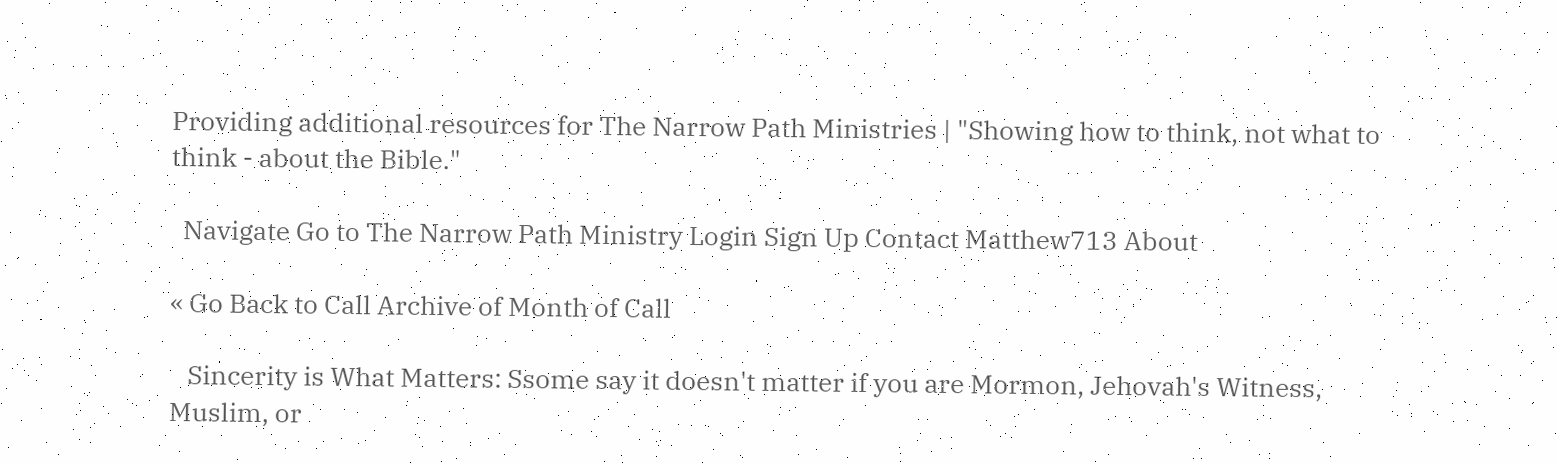Providing additional resources for The Narrow Path Ministries | "Showing how to think, not what to think - about the Bible."

  Navigate Go to The Narrow Path Ministry Login Sign Up Contact Matthew713 About

« Go Back to Call Archive of Month of Call

   Sincerity is What Matters: Ssome say it doesn't matter if you are Mormon, Jehovah's Witness, Muslim, or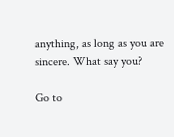anything, as long as you are sincere. What say you?

Go to